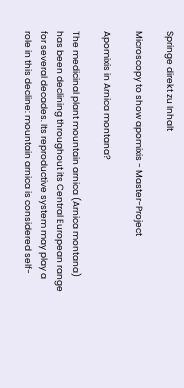Springe direkt zu Inhalt

Microscopy to show apomixis - Master-Project

Apomixis in Arnica montana?

The medicinal plant mountain arnica (Arnica montana) has been declining throughout its Central European range for several decades. Its reproductive system may play a role in this decline: mountain arnica is considered self-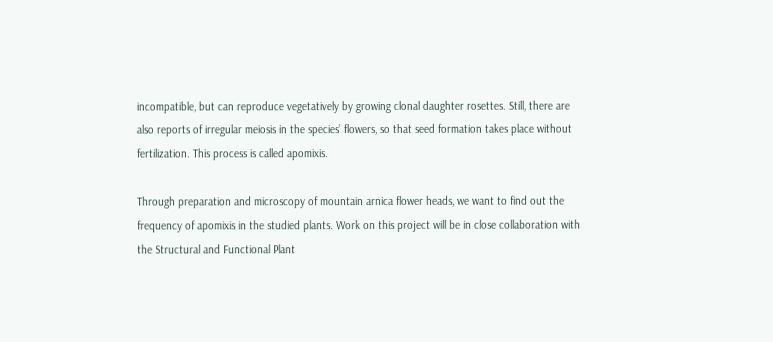incompatible, but can reproduce vegetatively by growing clonal daughter rosettes. Still, there are also reports of irregular meiosis in the species’ flowers, so that seed formation takes place without fertilization. This process is called apomixis.

Through preparation and microscopy of mountain arnica flower heads, we want to find out the frequency of apomixis in the studied plants. Work on this project will be in close collaboration with the Structural and Functional Plant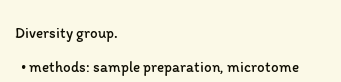Diversity group.

  • methods: sample preparation, microtome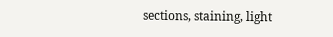sections, staining, light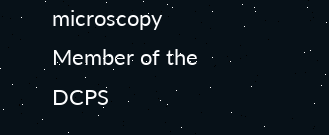microscopy
Member of the DCPS